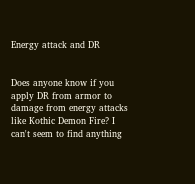Energy attack and DR


Does anyone know if you apply DR from armor to damage from energy attacks like Kothic Demon Fire? I can't seem to find anything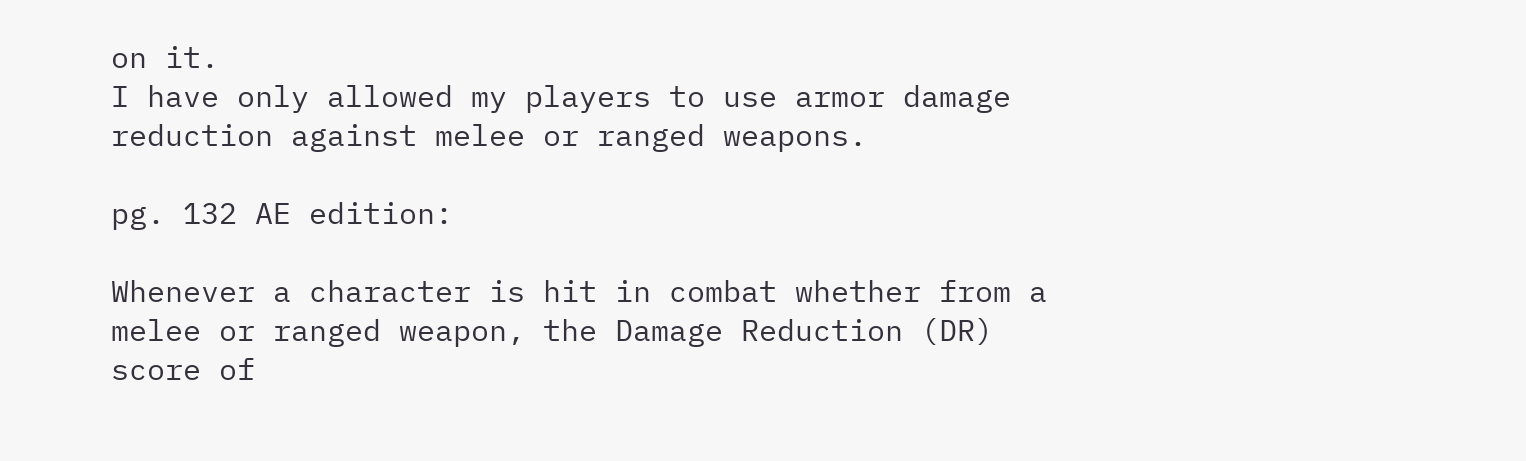on it.
I have only allowed my players to use armor damage reduction against melee or ranged weapons.

pg. 132 AE edition:

Whenever a character is hit in combat whether from a melee or ranged weapon, the Damage Reduction (DR) score of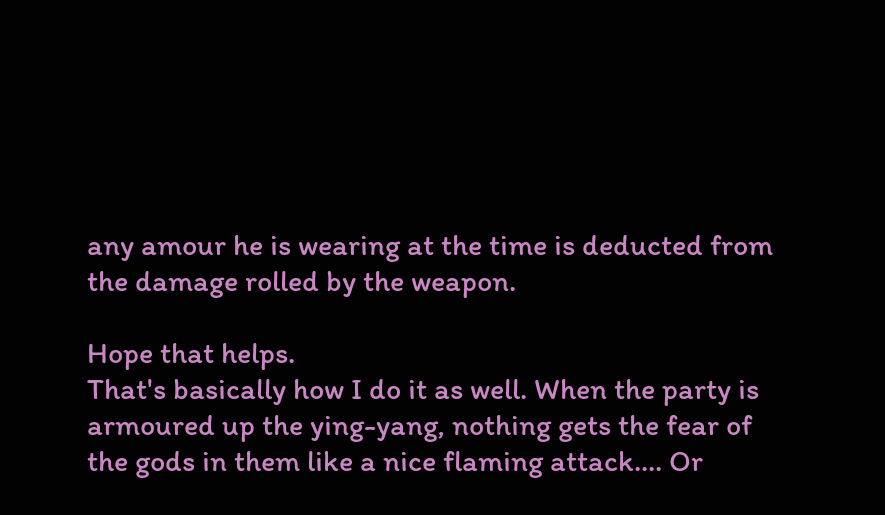any amour he is wearing at the time is deducted from the damage rolled by the weapon.

Hope that helps.
That's basically how I do it as well. When the party is armoured up the ying-yang, nothing gets the fear of the gods in them like a nice flaming attack.... Or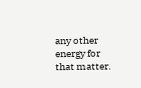any other energy for that matter.